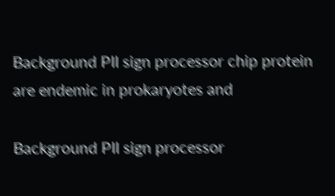Background PII sign processor chip protein are endemic in prokaryotes and

Background PII sign processor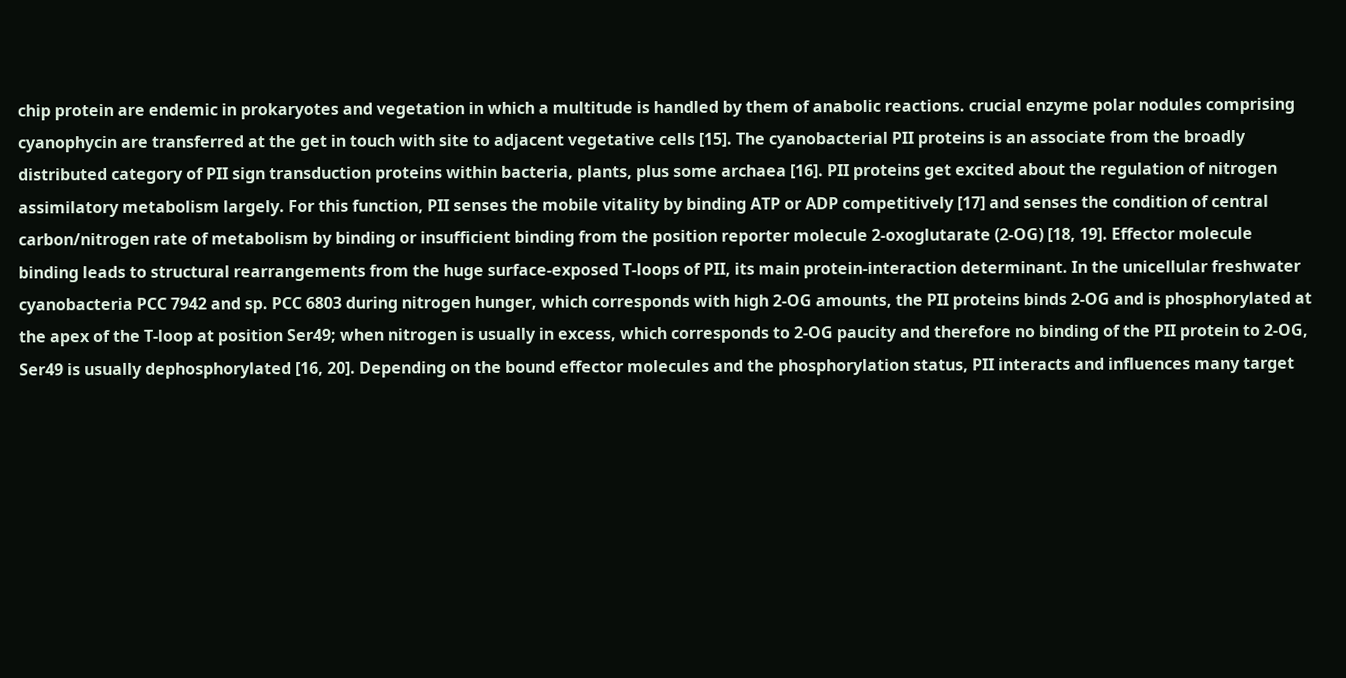chip protein are endemic in prokaryotes and vegetation in which a multitude is handled by them of anabolic reactions. crucial enzyme polar nodules comprising cyanophycin are transferred at the get in touch with site to adjacent vegetative cells [15]. The cyanobacterial PII proteins is an associate from the broadly distributed category of PII sign transduction proteins within bacteria, plants, plus some archaea [16]. PII proteins get excited about the regulation of nitrogen assimilatory metabolism largely. For this function, PII senses the mobile vitality by binding ATP or ADP competitively [17] and senses the condition of central carbon/nitrogen rate of metabolism by binding or insufficient binding from the position reporter molecule 2-oxoglutarate (2-OG) [18, 19]. Effector molecule binding leads to structural rearrangements from the huge surface-exposed T-loops of PII, its main protein-interaction determinant. In the unicellular freshwater cyanobacteria PCC 7942 and sp. PCC 6803 during nitrogen hunger, which corresponds with high 2-OG amounts, the PII proteins binds 2-OG and is phosphorylated at the apex of the T-loop at position Ser49; when nitrogen is usually in excess, which corresponds to 2-OG paucity and therefore no binding of the PII protein to 2-OG, Ser49 is usually dephosphorylated [16, 20]. Depending on the bound effector molecules and the phosphorylation status, PII interacts and influences many target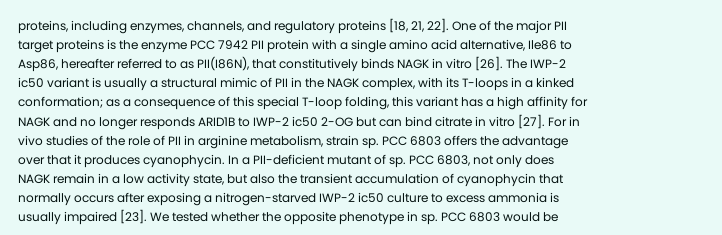proteins, including enzymes, channels, and regulatory proteins [18, 21, 22]. One of the major PII target proteins is the enzyme PCC 7942 PII protein with a single amino acid alternative, Ile86 to Asp86, hereafter referred to as PII(I86N), that constitutively binds NAGK in vitro [26]. The IWP-2 ic50 variant is usually a structural mimic of PII in the NAGK complex, with its T-loops in a kinked conformation; as a consequence of this special T-loop folding, this variant has a high affinity for NAGK and no longer responds ARID1B to IWP-2 ic50 2-OG but can bind citrate in vitro [27]. For in vivo studies of the role of PII in arginine metabolism, strain sp. PCC 6803 offers the advantage over that it produces cyanophycin. In a PII-deficient mutant of sp. PCC 6803, not only does NAGK remain in a low activity state, but also the transient accumulation of cyanophycin that normally occurs after exposing a nitrogen-starved IWP-2 ic50 culture to excess ammonia is usually impaired [23]. We tested whether the opposite phenotype in sp. PCC 6803 would be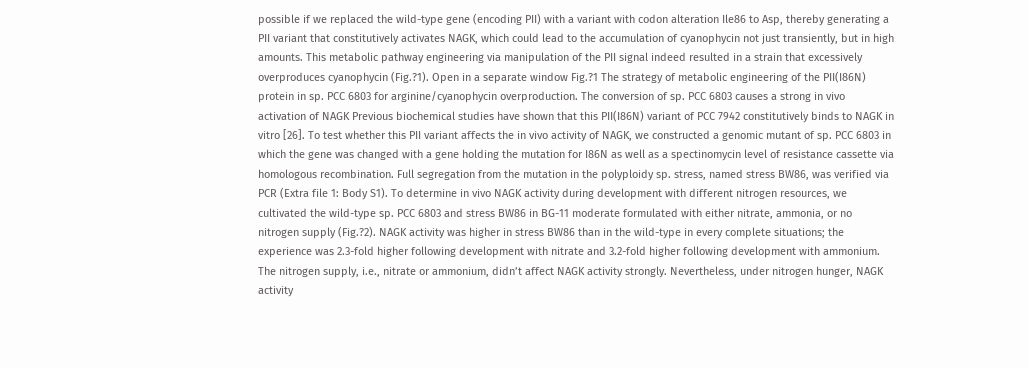possible if we replaced the wild-type gene (encoding PII) with a variant with codon alteration Ile86 to Asp, thereby generating a PII variant that constitutively activates NAGK, which could lead to the accumulation of cyanophycin not just transiently, but in high amounts. This metabolic pathway engineering via manipulation of the PII signal indeed resulted in a strain that excessively overproduces cyanophycin (Fig.?1). Open in a separate window Fig.?1 The strategy of metabolic engineering of the PII(I86N) protein in sp. PCC 6803 for arginine/cyanophycin overproduction. The conversion of sp. PCC 6803 causes a strong in vivo activation of NAGK Previous biochemical studies have shown that this PII(I86N) variant of PCC 7942 constitutively binds to NAGK in vitro [26]. To test whether this PII variant affects the in vivo activity of NAGK, we constructed a genomic mutant of sp. PCC 6803 in which the gene was changed with a gene holding the mutation for I86N as well as a spectinomycin level of resistance cassette via homologous recombination. Full segregation from the mutation in the polyploidy sp. stress, named stress BW86, was verified via PCR (Extra file 1: Body S1). To determine in vivo NAGK activity during development with different nitrogen resources, we cultivated the wild-type sp. PCC 6803 and stress BW86 in BG-11 moderate formulated with either nitrate, ammonia, or no nitrogen supply (Fig.?2). NAGK activity was higher in stress BW86 than in the wild-type in every complete situations; the experience was 2.3-fold higher following development with nitrate and 3.2-fold higher following development with ammonium. The nitrogen supply, i.e., nitrate or ammonium, didn’t affect NAGK activity strongly. Nevertheless, under nitrogen hunger, NAGK activity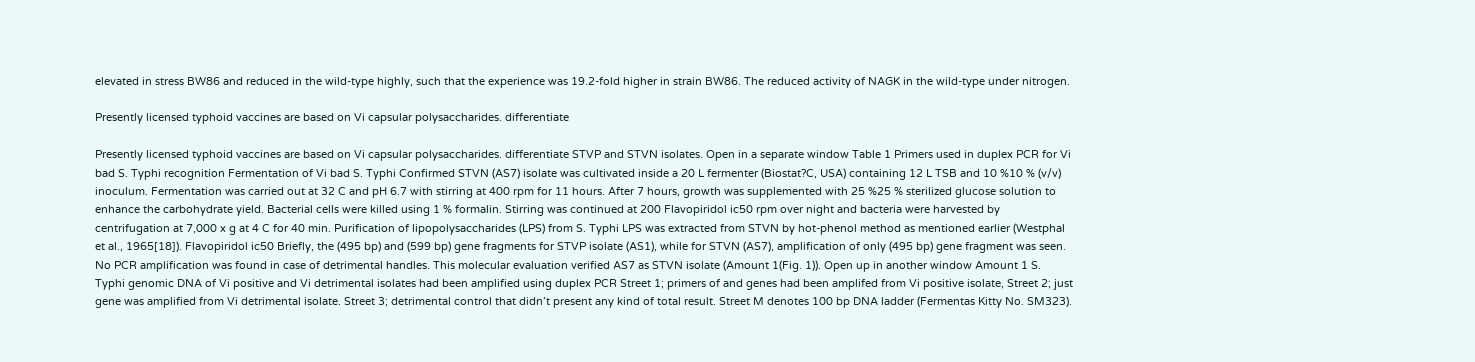elevated in stress BW86 and reduced in the wild-type highly, such that the experience was 19.2-fold higher in strain BW86. The reduced activity of NAGK in the wild-type under nitrogen.

Presently licensed typhoid vaccines are based on Vi capsular polysaccharides. differentiate

Presently licensed typhoid vaccines are based on Vi capsular polysaccharides. differentiate STVP and STVN isolates. Open in a separate window Table 1 Primers used in duplex PCR for Vi bad S. Typhi recognition Fermentation of Vi bad S. Typhi Confirmed STVN (AS7) isolate was cultivated inside a 20 L fermenter (Biostat?C, USA) containing 12 L TSB and 10 %10 % (v/v) inoculum. Fermentation was carried out at 32 C and pH 6.7 with stirring at 400 rpm for 11 hours. After 7 hours, growth was supplemented with 25 %25 % sterilized glucose solution to enhance the carbohydrate yield. Bacterial cells were killed using 1 % formalin. Stirring was continued at 200 Flavopiridol ic50 rpm over night and bacteria were harvested by centrifugation at 7,000 x g at 4 C for 40 min. Purification of lipopolysaccharides (LPS) from S. Typhi LPS was extracted from STVN by hot-phenol method as mentioned earlier (Westphal et al., 1965[18]). Flavopiridol ic50 Briefly, the (495 bp) and (599 bp) gene fragments for STVP isolate (AS1), while for STVN (AS7), amplification of only (495 bp) gene fragment was seen. No PCR amplification was found in case of detrimental handles. This molecular evaluation verified AS7 as STVN isolate (Amount 1(Fig. 1)). Open up in another window Amount 1 S. Typhi genomic DNA of Vi positive and Vi detrimental isolates had been amplified using duplex PCR Street 1; primers of and genes had been amplifed from Vi positive isolate, Street 2; just gene was amplified from Vi detrimental isolate. Street 3; detrimental control that didn’t present any kind of total result. Street M denotes 100 bp DNA ladder (Fermentas Kitty No. SM323).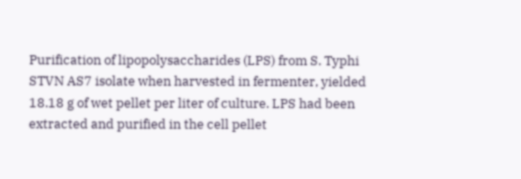Purification of lipopolysaccharides (LPS) from S. Typhi STVN AS7 isolate when harvested in fermenter, yielded 18.18 g of wet pellet per liter of culture. LPS had been extracted and purified in the cell pellet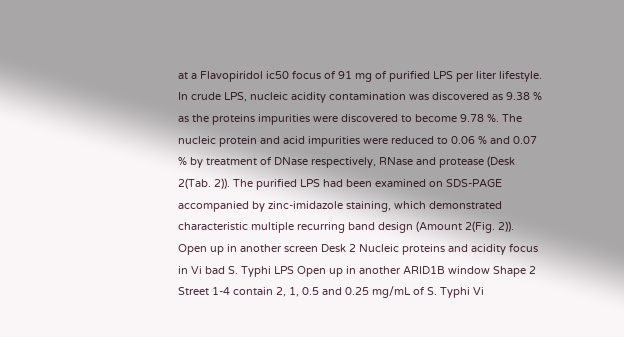at a Flavopiridol ic50 focus of 91 mg of purified LPS per liter lifestyle. In crude LPS, nucleic acidity contamination was discovered as 9.38 % as the proteins impurities were discovered to become 9.78 %. The nucleic protein and acid impurities were reduced to 0.06 % and 0.07 % by treatment of DNase respectively, RNase and protease (Desk 2(Tab. 2)). The purified LPS had been examined on SDS-PAGE accompanied by zinc-imidazole staining, which demonstrated characteristic multiple recurring band design (Amount 2(Fig. 2)). Open up in another screen Desk 2 Nucleic proteins and acidity focus in Vi bad S. Typhi LPS Open up in another ARID1B window Shape 2 Street 1-4 contain 2, 1, 0.5 and 0.25 mg/mL of S. Typhi Vi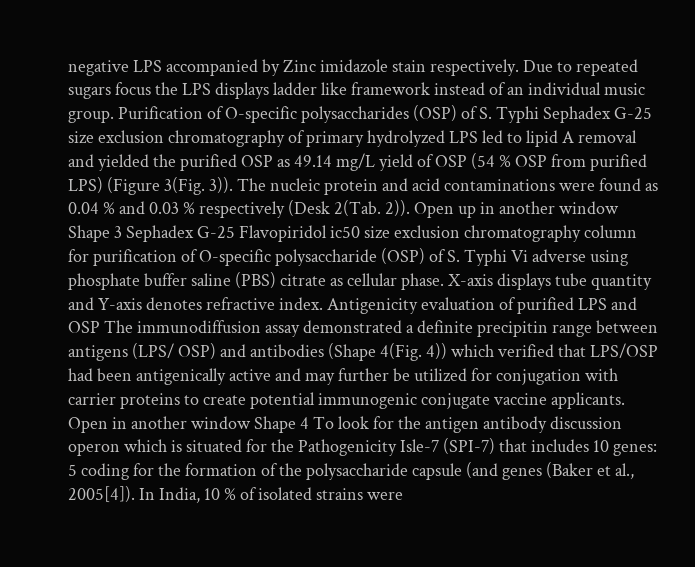negative LPS accompanied by Zinc imidazole stain respectively. Due to repeated sugars focus the LPS displays ladder like framework instead of an individual music group. Purification of O-specific polysaccharides (OSP) of S. Typhi Sephadex G-25 size exclusion chromatography of primary hydrolyzed LPS led to lipid A removal and yielded the purified OSP as 49.14 mg/L yield of OSP (54 % OSP from purified LPS) (Figure 3(Fig. 3)). The nucleic protein and acid contaminations were found as 0.04 % and 0.03 % respectively (Desk 2(Tab. 2)). Open up in another window Shape 3 Sephadex G-25 Flavopiridol ic50 size exclusion chromatography column for purification of O-specific polysaccharide (OSP) of S. Typhi Vi adverse using phosphate buffer saline (PBS) citrate as cellular phase. X-axis displays tube quantity and Y-axis denotes refractive index. Antigenicity evaluation of purified LPS and OSP The immunodiffusion assay demonstrated a definite precipitin range between antigens (LPS/ OSP) and antibodies (Shape 4(Fig. 4)) which verified that LPS/OSP had been antigenically active and may further be utilized for conjugation with carrier proteins to create potential immunogenic conjugate vaccine applicants. Open in another window Shape 4 To look for the antigen antibody discussion operon which is situated for the Pathogenicity Isle-7 (SPI-7) that includes 10 genes: 5 coding for the formation of the polysaccharide capsule (and genes (Baker et al., 2005[4]). In India, 10 % of isolated strains were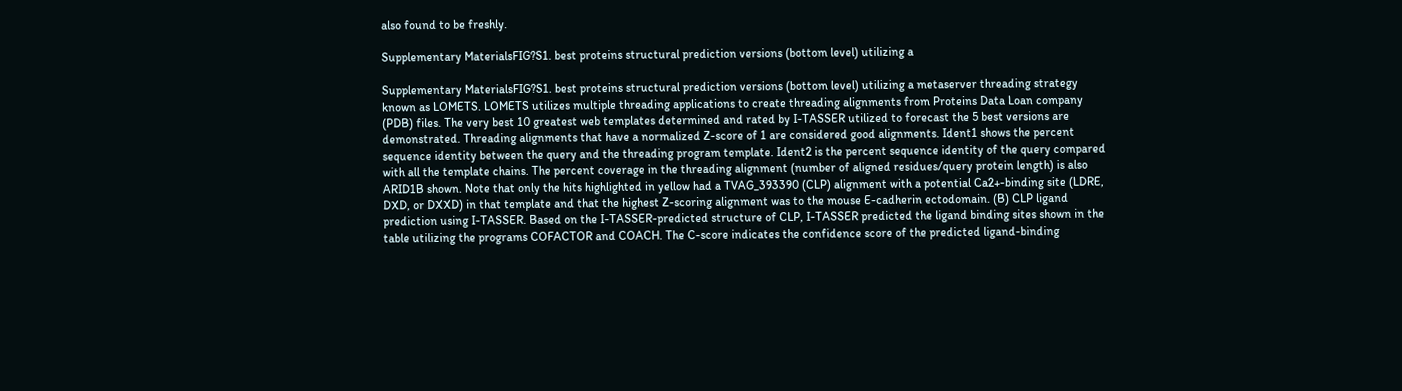also found to be freshly.

Supplementary MaterialsFIG?S1. best proteins structural prediction versions (bottom level) utilizing a

Supplementary MaterialsFIG?S1. best proteins structural prediction versions (bottom level) utilizing a metaserver threading strategy known as LOMETS. LOMETS utilizes multiple threading applications to create threading alignments from Proteins Data Loan company (PDB) files. The very best 10 greatest web templates determined and rated by I-TASSER utilized to forecast the 5 best versions are demonstrated. Threading alignments that have a normalized Z-score of 1 are considered good alignments. Ident1 shows the percent sequence identity between the query and the threading program template. Ident2 is the percent sequence identity of the query compared with all the template chains. The percent coverage in the threading alignment (number of aligned residues/query protein length) is also ARID1B shown. Note that only the hits highlighted in yellow had a TVAG_393390 (CLP) alignment with a potential Ca2+-binding site (LDRE, DXD, or DXXD) in that template and that the highest Z-scoring alignment was to the mouse E-cadherin ectodomain. (B) CLP ligand prediction using I-TASSER. Based on the I-TASSER-predicted structure of CLP, I-TASSER predicted the ligand binding sites shown in the table utilizing the programs COFACTOR and COACH. The C-score indicates the confidence score of the predicted ligand-binding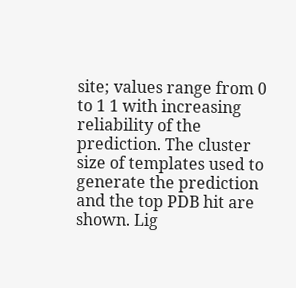site; values range from 0 to 1 1 with increasing reliability of the prediction. The cluster size of templates used to generate the prediction and the top PDB hit are shown. Lig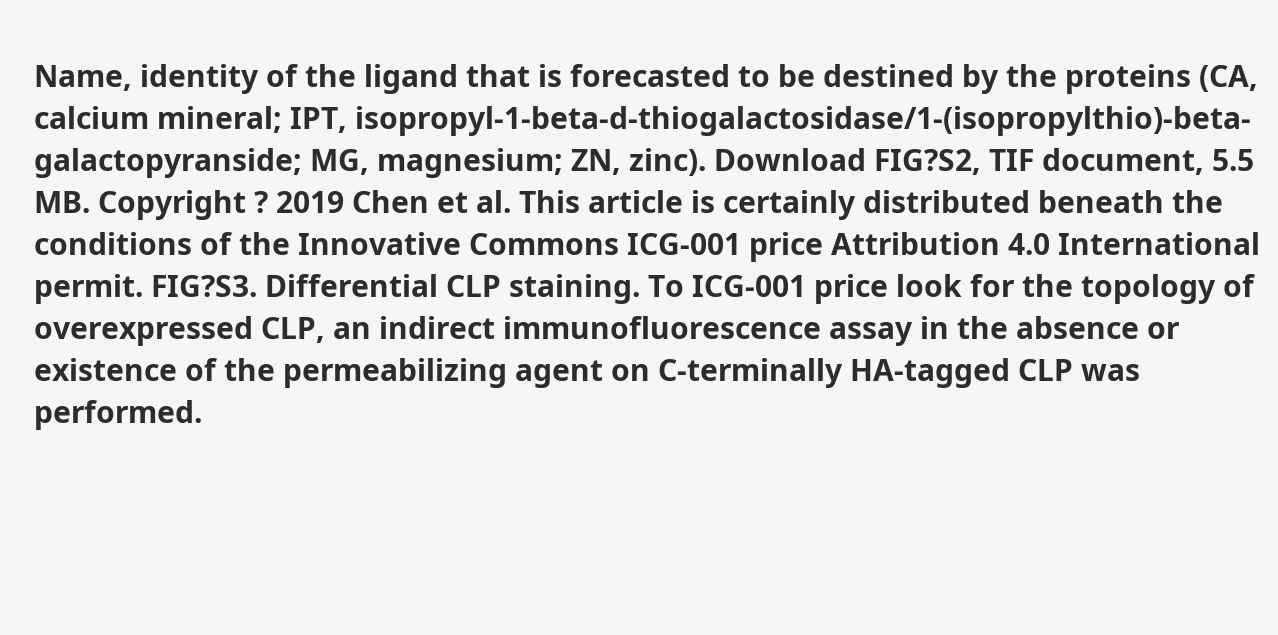Name, identity of the ligand that is forecasted to be destined by the proteins (CA, calcium mineral; IPT, isopropyl-1-beta-d-thiogalactosidase/1-(isopropylthio)-beta-galactopyranside; MG, magnesium; ZN, zinc). Download FIG?S2, TIF document, 5.5 MB. Copyright ? 2019 Chen et al. This article is certainly distributed beneath the conditions of the Innovative Commons ICG-001 price Attribution 4.0 International permit. FIG?S3. Differential CLP staining. To ICG-001 price look for the topology of overexpressed CLP, an indirect immunofluorescence assay in the absence or existence of the permeabilizing agent on C-terminally HA-tagged CLP was performed.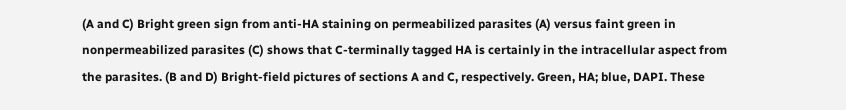(A and C) Bright green sign from anti-HA staining on permeabilized parasites (A) versus faint green in nonpermeabilized parasites (C) shows that C-terminally tagged HA is certainly in the intracellular aspect from the parasites. (B and D) Bright-field pictures of sections A and C, respectively. Green, HA; blue, DAPI. These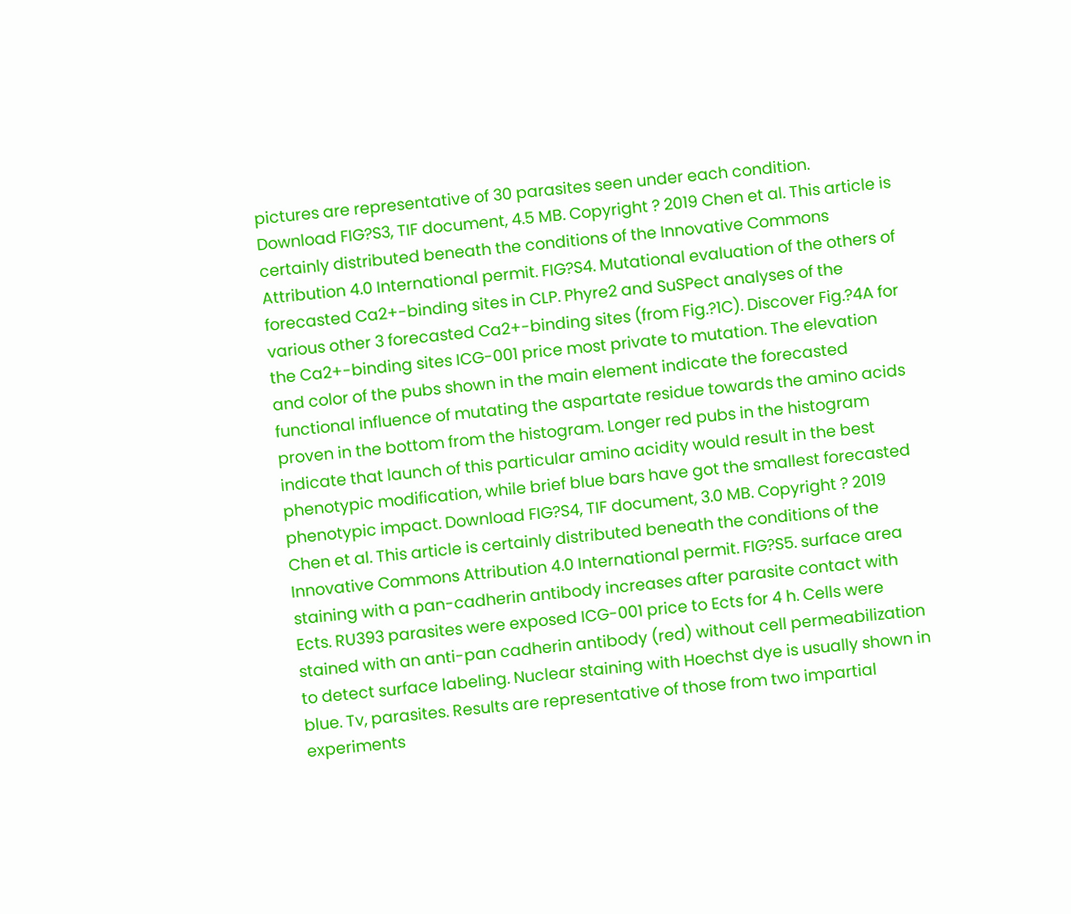pictures are representative of 30 parasites seen under each condition. Download FIG?S3, TIF document, 4.5 MB. Copyright ? 2019 Chen et al. This article is certainly distributed beneath the conditions of the Innovative Commons Attribution 4.0 International permit. FIG?S4. Mutational evaluation of the others of forecasted Ca2+-binding sites in CLP. Phyre2 and SuSPect analyses of the various other 3 forecasted Ca2+-binding sites (from Fig.?1C). Discover Fig.?4A for the Ca2+-binding sites ICG-001 price most private to mutation. The elevation and color of the pubs shown in the main element indicate the forecasted functional influence of mutating the aspartate residue towards the amino acids proven in the bottom from the histogram. Longer red pubs in the histogram indicate that launch of this particular amino acidity would result in the best phenotypic modification, while brief blue bars have got the smallest forecasted phenotypic impact. Download FIG?S4, TIF document, 3.0 MB. Copyright ? 2019 Chen et al. This article is certainly distributed beneath the conditions of the Innovative Commons Attribution 4.0 International permit. FIG?S5. surface area staining with a pan-cadherin antibody increases after parasite contact with Ects. RU393 parasites were exposed ICG-001 price to Ects for 4 h. Cells were stained with an anti-pan cadherin antibody (red) without cell permeabilization to detect surface labeling. Nuclear staining with Hoechst dye is usually shown in blue. Tv, parasites. Results are representative of those from two impartial experiments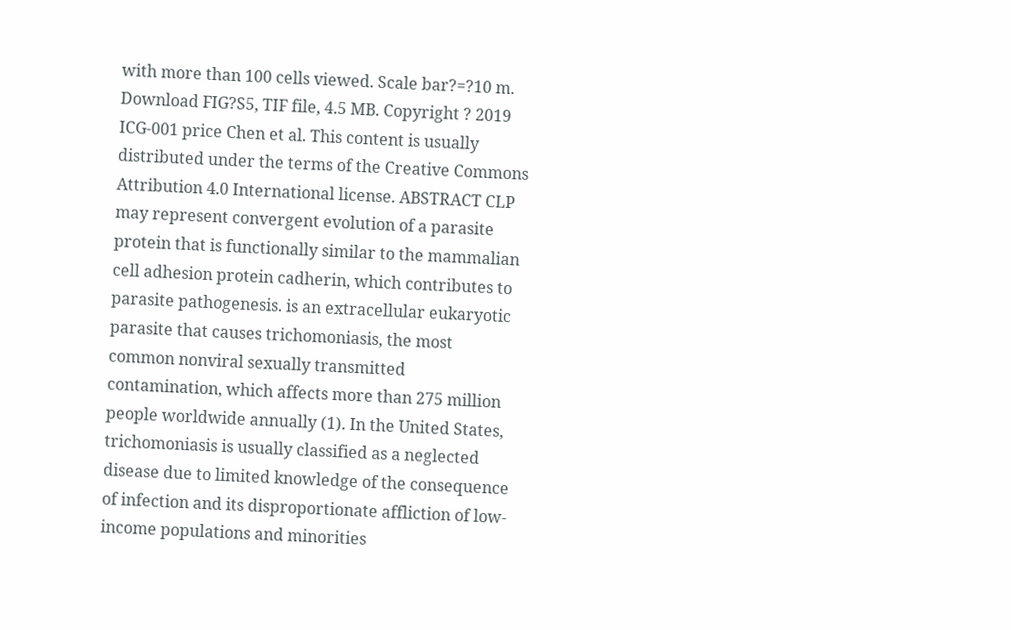with more than 100 cells viewed. Scale bar?=?10 m. Download FIG?S5, TIF file, 4.5 MB. Copyright ? 2019 ICG-001 price Chen et al. This content is usually distributed under the terms of the Creative Commons Attribution 4.0 International license. ABSTRACT CLP may represent convergent evolution of a parasite protein that is functionally similar to the mammalian cell adhesion protein cadherin, which contributes to parasite pathogenesis. is an extracellular eukaryotic parasite that causes trichomoniasis, the most common nonviral sexually transmitted contamination, which affects more than 275 million people worldwide annually (1). In the United States, trichomoniasis is usually classified as a neglected disease due to limited knowledge of the consequence of infection and its disproportionate affliction of low-income populations and minorities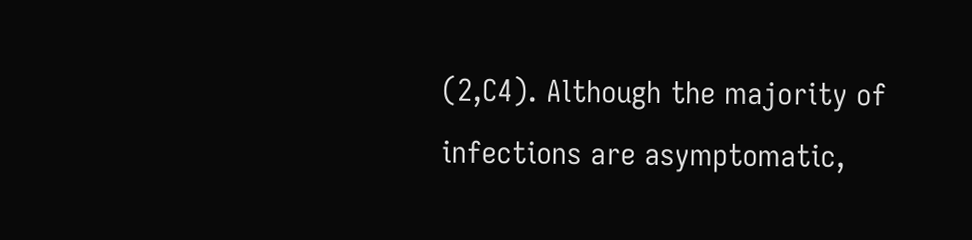(2,C4). Although the majority of infections are asymptomatic,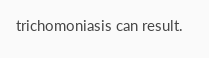trichomoniasis can result.